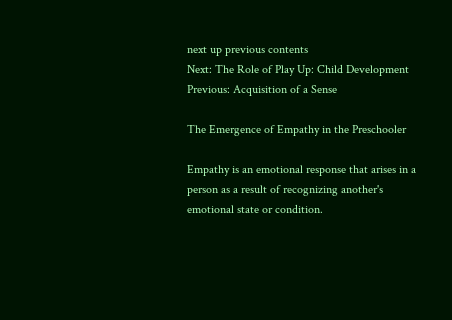next up previous contents
Next: The Role of Play Up: Child Development Previous: Acquisition of a Sense

The Emergence of Empathy in the Preschooler

Empathy is an emotional response that arises in a person as a result of recognizing another's emotional state or condition.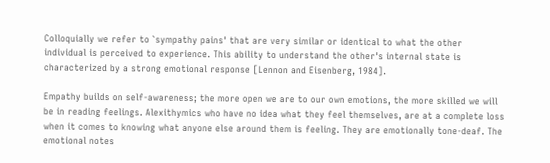Colloquially we refer to `sympathy pains' that are very similar or identical to what the other individual is perceived to experience. This ability to understand the other's internal state is characterized by a strong emotional response [Lennon and Eisenberg, 1984].

Empathy builds on self-awareness; the more open we are to our own emotions, the more skilled we will be in reading feelings. Alexithymics who have no idea what they feel themselves, are at a complete loss when it comes to knowing what anyone else around them is feeling. They are emotionally tone-deaf. The emotional notes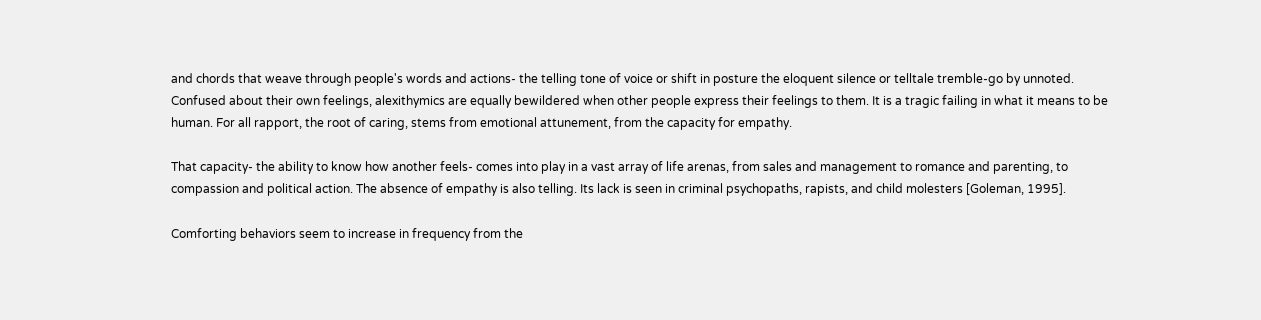and chords that weave through people's words and actions- the telling tone of voice or shift in posture the eloquent silence or telltale tremble-go by unnoted. Confused about their own feelings, alexithymics are equally bewildered when other people express their feelings to them. It is a tragic failing in what it means to be human. For all rapport, the root of caring, stems from emotional attunement, from the capacity for empathy.

That capacity- the ability to know how another feels- comes into play in a vast array of life arenas, from sales and management to romance and parenting, to compassion and political action. The absence of empathy is also telling. Its lack is seen in criminal psychopaths, rapists, and child molesters [Goleman, 1995].

Comforting behaviors seem to increase in frequency from the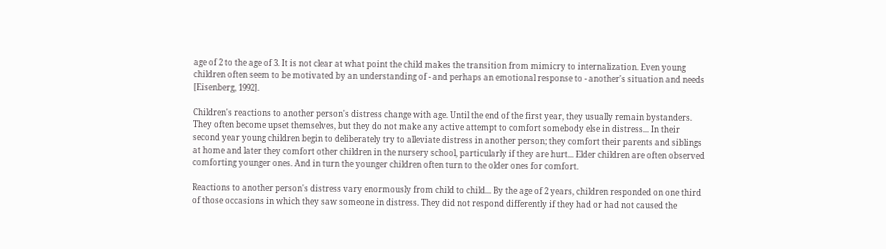age of 2 to the age of 3. It is not clear at what point the child makes the transition from mimicry to internalization. Even young children often seem to be motivated by an understanding of - and perhaps an emotional response to - another's situation and needs [Eisenberg, 1992].

Children's reactions to another person's distress change with age. Until the end of the first year, they usually remain bystanders. They often become upset themselves, but they do not make any active attempt to comfort somebody else in distress... In their second year young children begin to deliberately try to alleviate distress in another person; they comfort their parents and siblings at home and later they comfort other children in the nursery school, particularly if they are hurt... Elder children are often observed comforting younger ones. And in turn the younger children often turn to the older ones for comfort.

Reactions to another person's distress vary enormously from child to child... By the age of 2 years, children responded on one third of those occasions in which they saw someone in distress. They did not respond differently if they had or had not caused the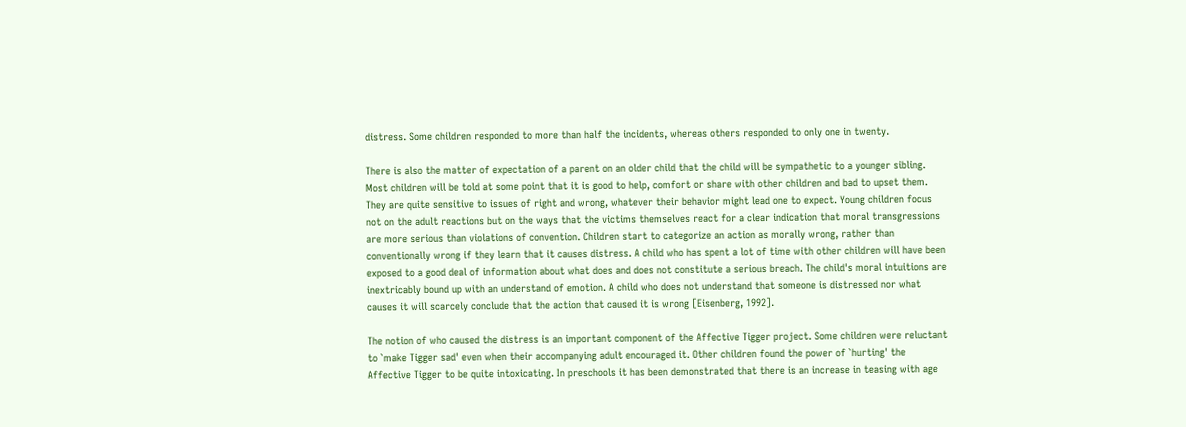distress. Some children responded to more than half the incidents, whereas others responded to only one in twenty.

There is also the matter of expectation of a parent on an older child that the child will be sympathetic to a younger sibling. Most children will be told at some point that it is good to help, comfort or share with other children and bad to upset them. They are quite sensitive to issues of right and wrong, whatever their behavior might lead one to expect. Young children focus not on the adult reactions but on the ways that the victims themselves react for a clear indication that moral transgressions are more serious than violations of convention. Children start to categorize an action as morally wrong, rather than conventionally wrong if they learn that it causes distress. A child who has spent a lot of time with other children will have been exposed to a good deal of information about what does and does not constitute a serious breach. The child's moral intuitions are inextricably bound up with an understand of emotion. A child who does not understand that someone is distressed nor what causes it will scarcely conclude that the action that caused it is wrong [Eisenberg, 1992].

The notion of who caused the distress is an important component of the Affective Tigger project. Some children were reluctant to `make Tigger sad' even when their accompanying adult encouraged it. Other children found the power of `hurting' the Affective Tigger to be quite intoxicating. In preschools it has been demonstrated that there is an increase in teasing with age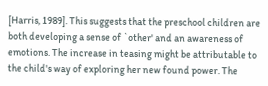[Harris, 1989]. This suggests that the preschool children are both developing a sense of `other' and an awareness of emotions. The increase in teasing might be attributable to the child's way of exploring her new found power. The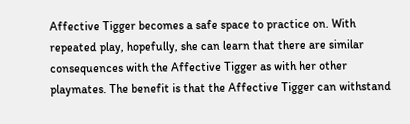Affective Tigger becomes a safe space to practice on. With repeated play, hopefully, she can learn that there are similar consequences with the Affective Tigger as with her other playmates. The benefit is that the Affective Tigger can withstand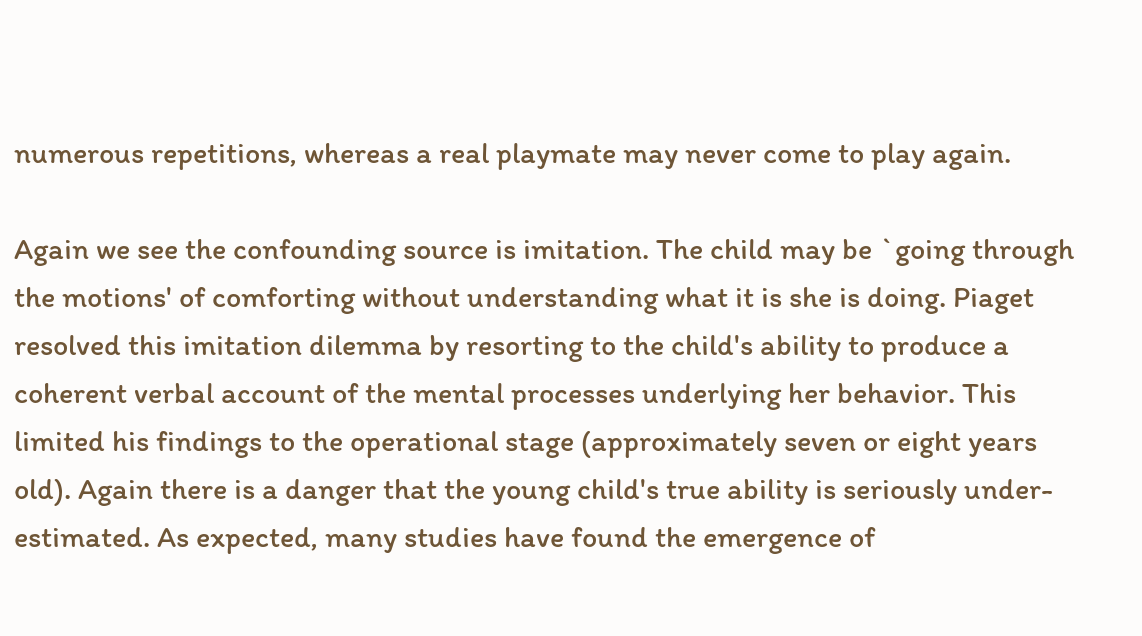numerous repetitions, whereas a real playmate may never come to play again.

Again we see the confounding source is imitation. The child may be `going through the motions' of comforting without understanding what it is she is doing. Piaget resolved this imitation dilemma by resorting to the child's ability to produce a coherent verbal account of the mental processes underlying her behavior. This limited his findings to the operational stage (approximately seven or eight years old). Again there is a danger that the young child's true ability is seriously under-estimated. As expected, many studies have found the emergence of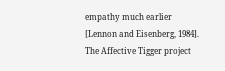empathy much earlier [Lennon and Eisenberg, 1984]. The Affective Tigger project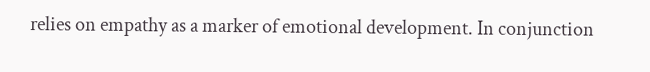relies on empathy as a marker of emotional development. In conjunction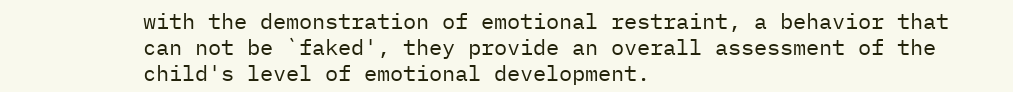with the demonstration of emotional restraint, a behavior that can not be `faked', they provide an overall assessment of the child's level of emotional development.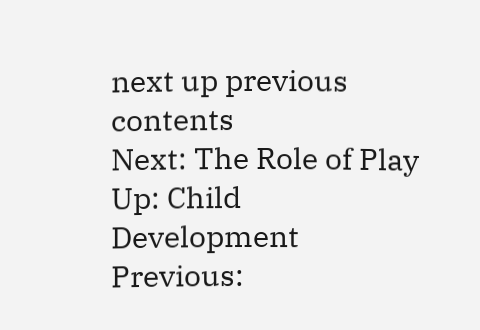next up previous contents
Next: The Role of Play Up: Child Development Previous: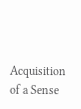Acquisition of a Sense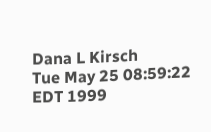Dana L Kirsch
Tue May 25 08:59:22 EDT 1999